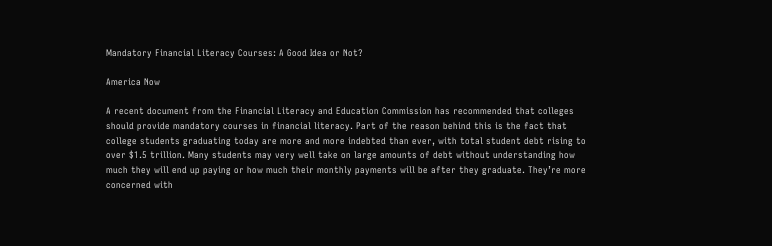Mandatory Financial Literacy Courses: A Good Idea or Not?

America Now

A recent document from the Financial Literacy and Education Commission has recommended that colleges should provide mandatory courses in financial literacy. Part of the reason behind this is the fact that college students graduating today are more and more indebted than ever, with total student debt rising to over $1.5 trillion. Many students may very well take on large amounts of debt without understanding how much they will end up paying or how much their monthly payments will be after they graduate. They’re more concerned with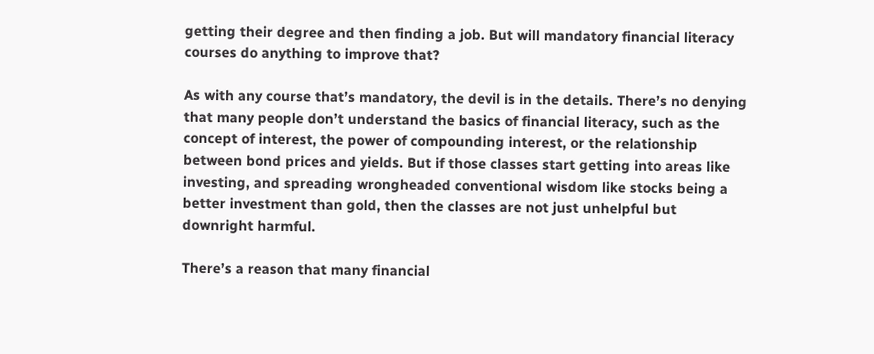getting their degree and then finding a job. But will mandatory financial literacy courses do anything to improve that?

As with any course that’s mandatory, the devil is in the details. There’s no denying that many people don’t understand the basics of financial literacy, such as the concept of interest, the power of compounding interest, or the relationship between bond prices and yields. But if those classes start getting into areas like investing, and spreading wrongheaded conventional wisdom like stocks being a better investment than gold, then the classes are not just unhelpful but downright harmful.

There’s a reason that many financial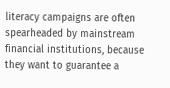literacy campaigns are often spearheaded by mainstream financial institutions, because they want to guarantee a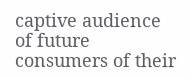captive audience of future consumers of their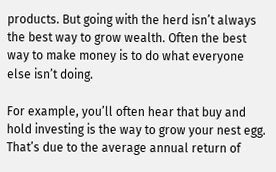products. But going with the herd isn’t always the best way to grow wealth. Often the best way to make money is to do what everyone else isn’t doing.

For example, you’ll often hear that buy and hold investing is the way to grow your nest egg. That’s due to the average annual return of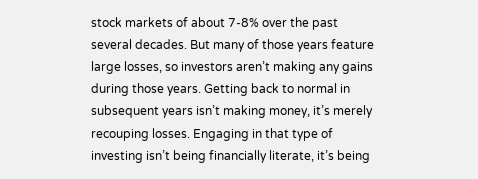stock markets of about 7-8% over the past several decades. But many of those years feature large losses, so investors aren’t making any gains during those years. Getting back to normal in subsequent years isn’t making money, it’s merely recouping losses. Engaging in that type of investing isn’t being financially literate, it’s being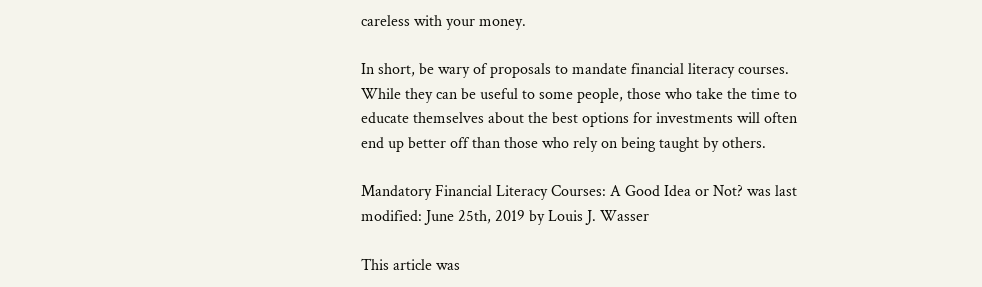careless with your money.

In short, be wary of proposals to mandate financial literacy courses. While they can be useful to some people, those who take the time to educate themselves about the best options for investments will often end up better off than those who rely on being taught by others.

Mandatory Financial Literacy Courses: A Good Idea or Not? was last modified: June 25th, 2019 by Louis J. Wasser

This article was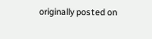originally posted on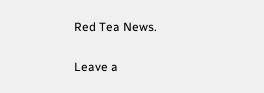Red Tea News.

Leave a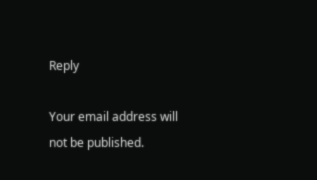Reply

Your email address will not be published.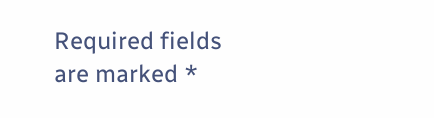Required fields are marked *